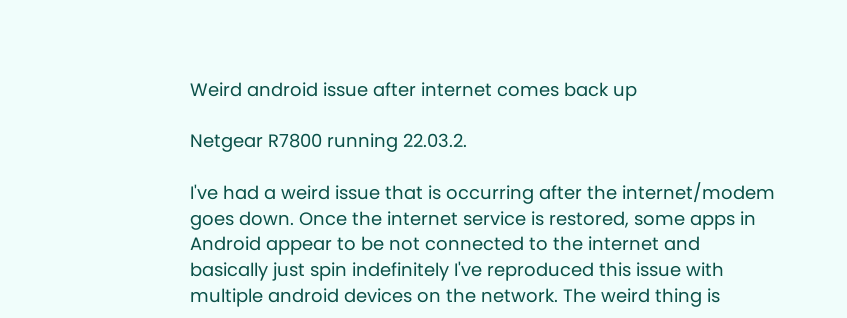Weird android issue after internet comes back up

Netgear R7800 running 22.03.2.

I've had a weird issue that is occurring after the internet/modem goes down. Once the internet service is restored, some apps in Android appear to be not connected to the internet and basically just spin indefinitely I've reproduced this issue with multiple android devices on the network. The weird thing is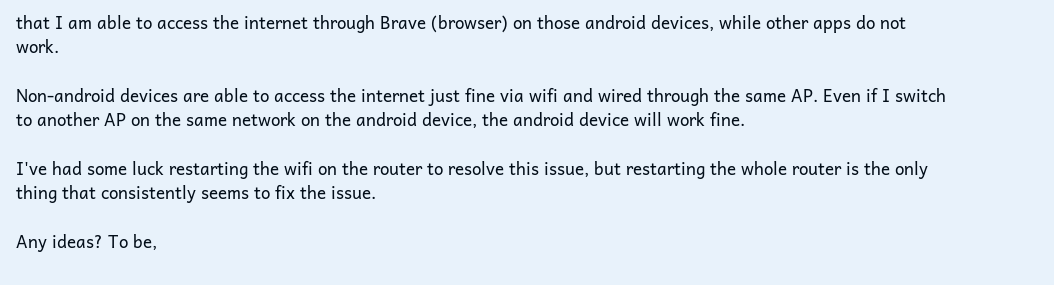that I am able to access the internet through Brave (browser) on those android devices, while other apps do not work.

Non-android devices are able to access the internet just fine via wifi and wired through the same AP. Even if I switch to another AP on the same network on the android device, the android device will work fine.

I've had some luck restarting the wifi on the router to resolve this issue, but restarting the whole router is the only thing that consistently seems to fix the issue.

Any ideas? To be,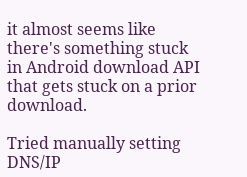it almost seems like there's something stuck in Android download API that gets stuck on a prior download.

Tried manually setting DNS/IP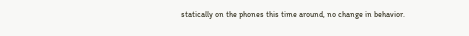statically on the phones this time around, no change in behavior.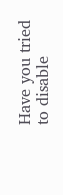Have you tried to disable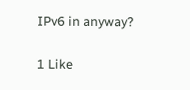IPv6 in anyway?

1 Like